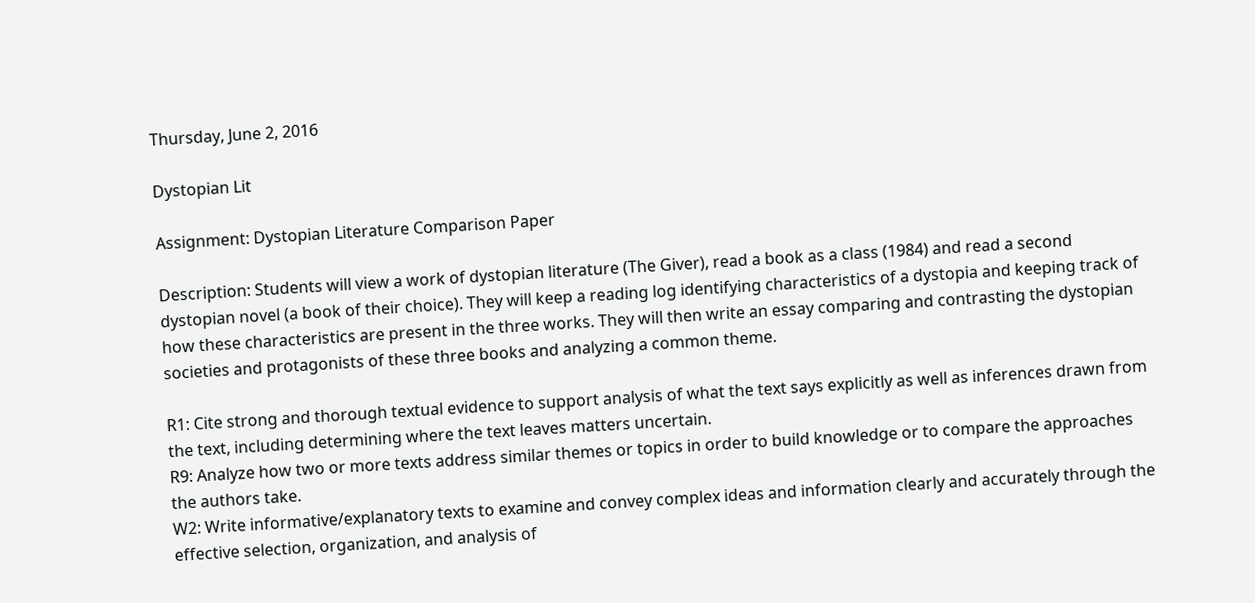Thursday, June 2, 2016

Dystopian Lit

Assignment: Dystopian Literature Comparison Paper

Description: Students will view a work of dystopian literature (The Giver), read a book as a class (1984) and read a second dystopian novel (a book of their choice). They will keep a reading log identifying characteristics of a dystopia and keeping track of how these characteristics are present in the three works. They will then write an essay comparing and contrasting the dystopian societies and protagonists of these three books and analyzing a common theme.

R1: Cite strong and thorough textual evidence to support analysis of what the text says explicitly as well as inferences drawn from the text, including determining where the text leaves matters uncertain.
R9: Analyze how two or more texts address similar themes or topics in order to build knowledge or to compare the approaches the authors take.
W2: Write informative/explanatory texts to examine and convey complex ideas and information clearly and accurately through the effective selection, organization, and analysis of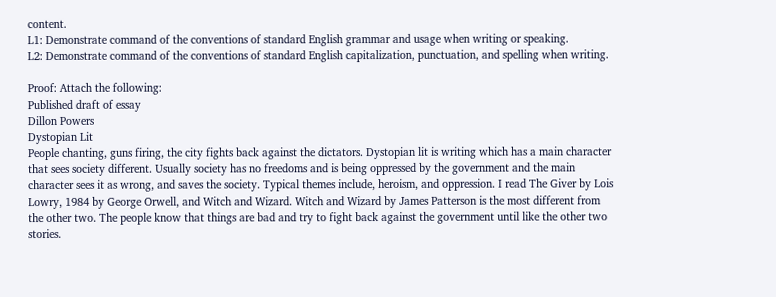content.
L1: Demonstrate command of the conventions of standard English grammar and usage when writing or speaking.
L2: Demonstrate command of the conventions of standard English capitalization, punctuation, and spelling when writing.

Proof: Attach the following:
Published draft of essay
Dillon Powers
Dystopian Lit
People chanting, guns firing, the city fights back against the dictators. Dystopian lit is writing which has a main character that sees society different. Usually society has no freedoms and is being oppressed by the government and the main character sees it as wrong, and saves the society. Typical themes include, heroism, and oppression. I read The Giver by Lois Lowry, 1984 by George Orwell, and Witch and Wizard. Witch and Wizard by James Patterson is the most different from the other two. The people know that things are bad and try to fight back against the government until like the other two stories.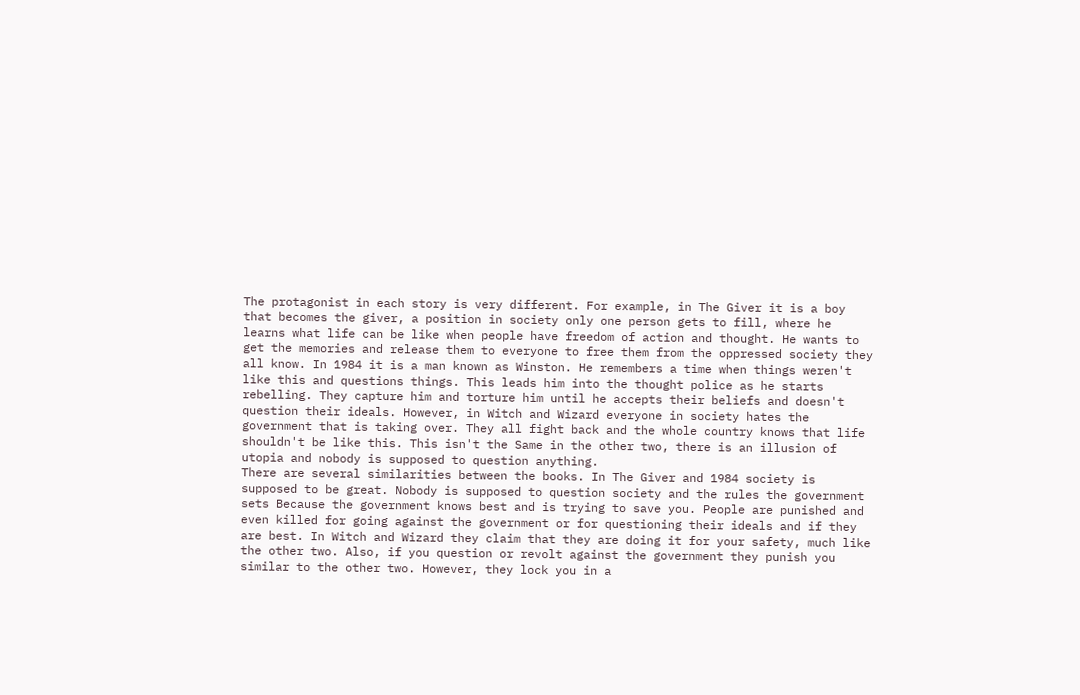The protagonist in each story is very different. For example, in The Giver it is a boy that becomes the giver, a position in society only one person gets to fill, where he learns what life can be like when people have freedom of action and thought. He wants to get the memories and release them to everyone to free them from the oppressed society they all know. In 1984 it is a man known as Winston. He remembers a time when things weren't like this and questions things. This leads him into the thought police as he starts rebelling. They capture him and torture him until he accepts their beliefs and doesn't question their ideals. However, in Witch and Wizard everyone in society hates the government that is taking over. They all fight back and the whole country knows that life shouldn't be like this. This isn't the Same in the other two, there is an illusion of utopia and nobody is supposed to question anything.
There are several similarities between the books. In The Giver and 1984 society is supposed to be great. Nobody is supposed to question society and the rules the government sets Because the government knows best and is trying to save you. People are punished and even killed for going against the government or for questioning their ideals and if they are best. In Witch and Wizard they claim that they are doing it for your safety, much like the other two. Also, if you question or revolt against the government they punish you similar to the other two. However, they lock you in a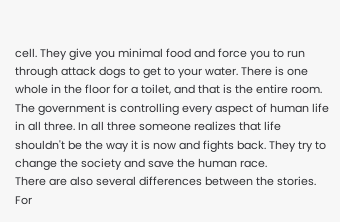cell. They give you minimal food and force you to run through attack dogs to get to your water. There is one whole in the floor for a toilet, and that is the entire room. The government is controlling every aspect of human life in all three. In all three someone realizes that life shouldn't be the way it is now and fights back. They try to change the society and save the human race.
There are also several differences between the stories. For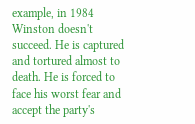example, in 1984 Winston doesn't succeed. He is captured and tortured almost to death. He is forced to face his worst fear and accept the party's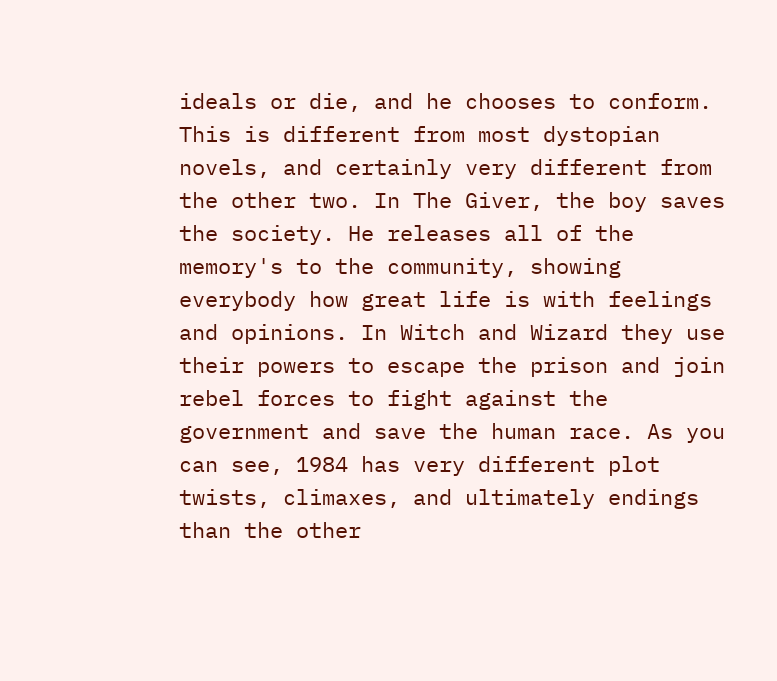ideals or die, and he chooses to conform. This is different from most dystopian novels, and certainly very different from the other two. In The Giver, the boy saves the society. He releases all of the memory's to the community, showing everybody how great life is with feelings and opinions. In Witch and Wizard they use their powers to escape the prison and join rebel forces to fight against the government and save the human race. As you can see, 1984 has very different plot twists, climaxes, and ultimately endings than the other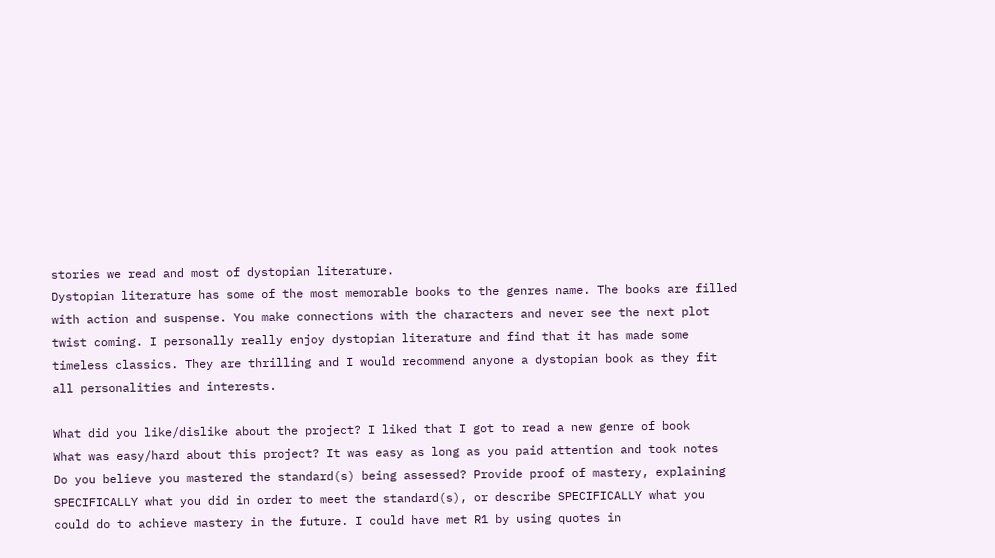stories we read and most of dystopian literature.
Dystopian literature has some of the most memorable books to the genres name. The books are filled with action and suspense. You make connections with the characters and never see the next plot twist coming. I personally really enjoy dystopian literature and find that it has made some timeless classics. They are thrilling and I would recommend anyone a dystopian book as they fit all personalities and interests.

What did you like/dislike about the project? I liked that I got to read a new genre of book
What was easy/hard about this project? It was easy as long as you paid attention and took notes
Do you believe you mastered the standard(s) being assessed? Provide proof of mastery, explaining SPECIFICALLY what you did in order to meet the standard(s), or describe SPECIFICALLY what you could do to achieve mastery in the future. I could have met R1 by using quotes in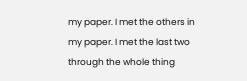my paper. I met the others in my paper. I met the last two through the whole thing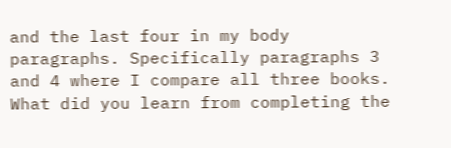and the last four in my body paragraphs. Specifically paragraphs 3 and 4 where I compare all three books.
What did you learn from completing the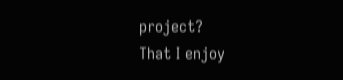project?
That I enjoy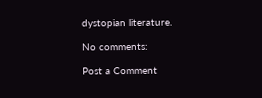dystopian literature.

No comments:

Post a Comment